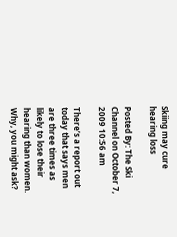Skiing may cure hearing loss

Posted By: The Ski Channel on October 7, 2009 10:56 am

There’s a report out today that says men are three times as likely to lose their hearing than women. Why, you might ask?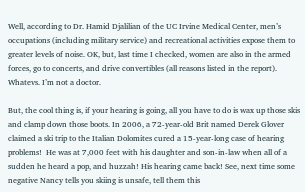Well, according to Dr. Hamid Djalilian of the UC Irvine Medical Center, men’s occupations (including military service) and recreational activities expose them to greater levels of noise. OK, but, last time I checked, women are also in the armed forces, go to concerts, and drive convertibles (all reasons listed in the report). Whatevs. I’m not a doctor.

But, the cool thing is, if your hearing is going, all you have to do is wax up those skis and clamp down those boots. In 2006, a 72-year-old Brit named Derek Glover claimed a ski trip to the Italian Dolomites cured a 15-year-long case of hearing problems!  He was at 7,000 feet with his daughter and son-in-law when all of a sudden he heard a pop, and huzzah! His hearing came back! See, next time some negative Nancy tells you skiing is unsafe, tell them this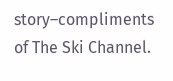story–compliments of The Ski Channel.